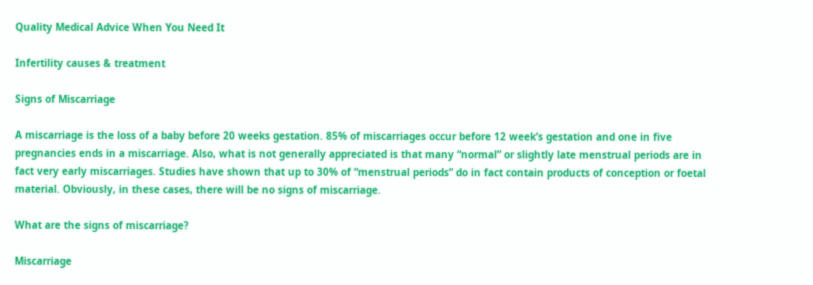Quality Medical Advice When You Need It

Infertility causes & treatment

Signs of Miscarriage

A miscarriage is the loss of a baby before 20 weeks gestation. 85% of miscarriages occur before 12 week’s gestation and one in five pregnancies ends in a miscarriage. Also, what is not generally appreciated is that many “normal” or slightly late menstrual periods are in fact very early miscarriages. Studies have shown that up to 30% of “menstrual periods” do in fact contain products of conception or foetal material. Obviously, in these cases, there will be no signs of miscarriage.

What are the signs of miscarriage?

Miscarriage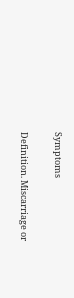Symptoms

Definition. Miscarriage or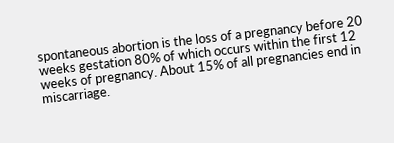spontaneous abortion is the loss of a pregnancy before 20 weeks gestation 80% of which occurs within the first 12 weeks of pregnancy. About 15% of all pregnancies end in miscarriage.